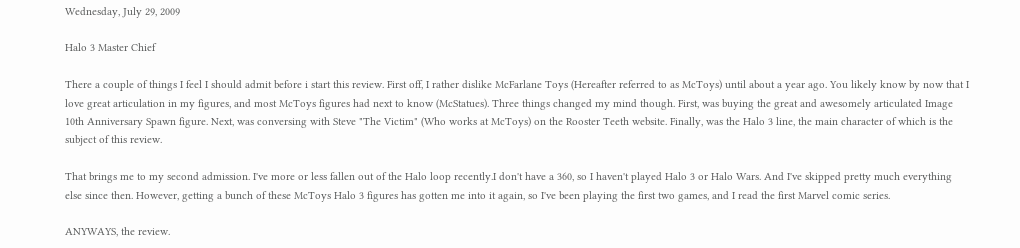Wednesday, July 29, 2009

Halo 3 Master Chief

There a couple of things I feel I should admit before i start this review. First off, I rather dislike McFarlane Toys (Hereafter referred to as McToys) until about a year ago. You likely know by now that I love great articulation in my figures, and most McToys figures had next to know (McStatues). Three things changed my mind though. First, was buying the great and awesomely articulated Image 10th Anniversary Spawn figure. Next, was conversing with Steve "The Victim" (Who works at McToys) on the Rooster Teeth website. Finally, was the Halo 3 line, the main character of which is the subject of this review.

That brings me to my second admission. I've more or less fallen out of the Halo loop recently.I don't have a 360, so I haven't played Halo 3 or Halo Wars. And I've skipped pretty much everything else since then. However, getting a bunch of these McToys Halo 3 figures has gotten me into it again, so I've been playing the first two games, and I read the first Marvel comic series.

ANYWAYS, the review.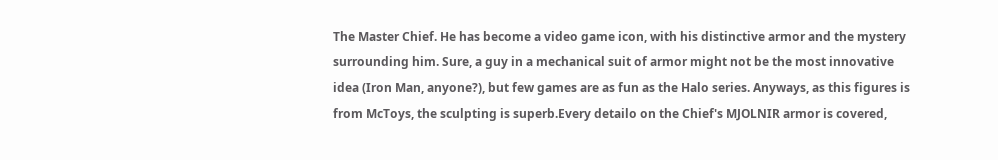The Master Chief. He has become a video game icon, with his distinctive armor and the mystery surrounding him. Sure, a guy in a mechanical suit of armor might not be the most innovative idea (Iron Man, anyone?), but few games are as fun as the Halo series. Anyways, as this figures is from McToys, the sculpting is superb.Every detailo on the Chief's MJOLNIR armor is covered,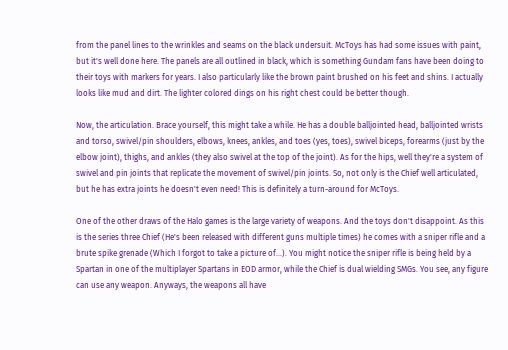from the panel lines to the wrinkles and seams on the black undersuit. McToys has had some issues with paint, but it's well done here. The panels are all outlined in black, which is something Gundam fans have been doing to their toys with markers for years. I also particularly like the brown paint brushed on his feet and shins. I actually looks like mud and dirt. The lighter colored dings on his right chest could be better though.

Now, the articulation. Brace yourself, this might take a while. He has a double balljointed head, balljointed wrists and torso, swivel/pin shoulders, elbows, knees, ankles, and toes (yes, toes), swivel biceps, forearms (just by the elbow joint), thighs, and ankles (they also swivel at the top of the joint). As for the hips, well they're a system of swivel and pin joints that replicate the movement of swivel/pin joints. So, not only is the Chief well articulated, but he has extra joints he doesn't even need! This is definitely a turn-around for McToys.

One of the other draws of the Halo games is the large variety of weapons. And the toys don't disappoint. As this is the series three Chief (He's been released with different guns multiple times) he comes with a sniper rifle and a brute spike grenade (Which I forgot to take a picture of...). You might notice the sniper rifle is being held by a Spartan in one of the multiplayer Spartans in EOD armor, while the Chief is dual wielding SMGs. You see, any figure can use any weapon. Anyways, the weapons all have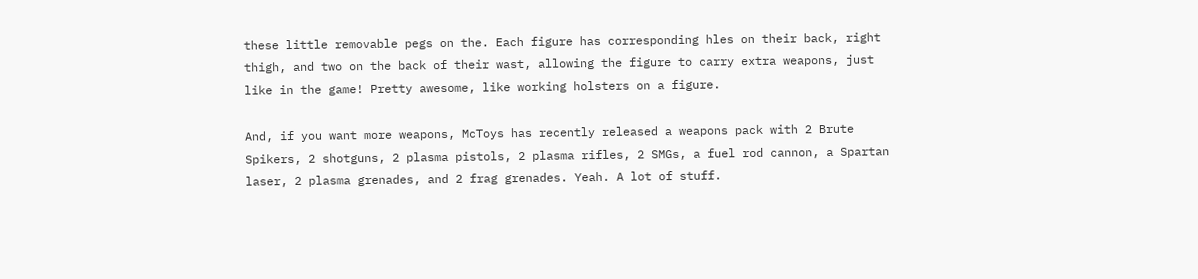these little removable pegs on the. Each figure has corresponding hles on their back, right thigh, and two on the back of their wast, allowing the figure to carry extra weapons, just like in the game! Pretty awesome, like working holsters on a figure.

And, if you want more weapons, McToys has recently released a weapons pack with 2 Brute Spikers, 2 shotguns, 2 plasma pistols, 2 plasma rifles, 2 SMGs, a fuel rod cannon, a Spartan laser, 2 plasma grenades, and 2 frag grenades. Yeah. A lot of stuff.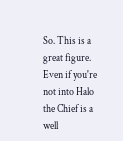So. This is a great figure. Even if you're not into Halo the Chief is a well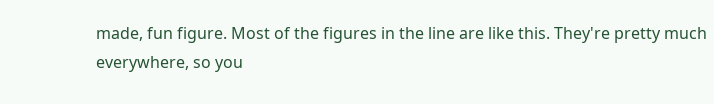made, fun figure. Most of the figures in the line are like this. They're pretty much everywhere, so you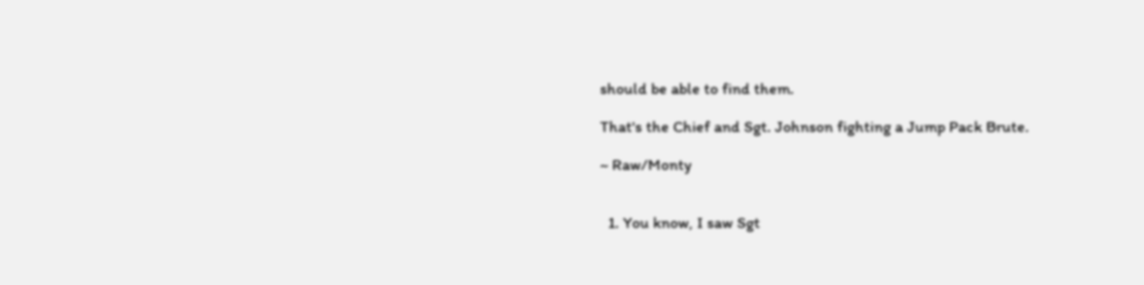should be able to find them.

That's the Chief and Sgt. Johnson fighting a Jump Pack Brute.

~ Raw/Monty


  1. You know, I saw Sgt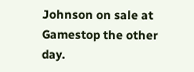Johnson on sale at Gamestop the other day.